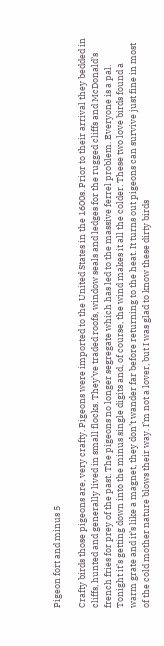Pigeon fort and minus 5

Crafty birds those pigeons are, very crafty. Pigeons were imported to the United States in the 1600s. Prior to their arrival they bedded in cliffs, hunted and generally lived in small flocks. They’ve traded roofs, window seals and ledges for the rugged cliffs and McDonald’s french fries for prey of the past. The pigeons no longer segregate which has led to the massive ferrel problem. Everyone is a pal. Tonight it’s getting down into the minus single digits and, of course, the wind makes it all the colder. These two love birds found a warm grate and it’s like a magnet, they don’t wander far before returning to the heat. It turns out pigeons can survive just fine in most of the cold mother nature blows their way. I’m not a lover, but I was glad to know these dirty birds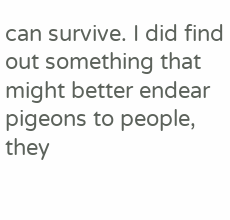can survive. I did find out something that might better endear pigeons to people, they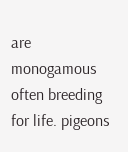are monogamous often breeding for life. pigeons